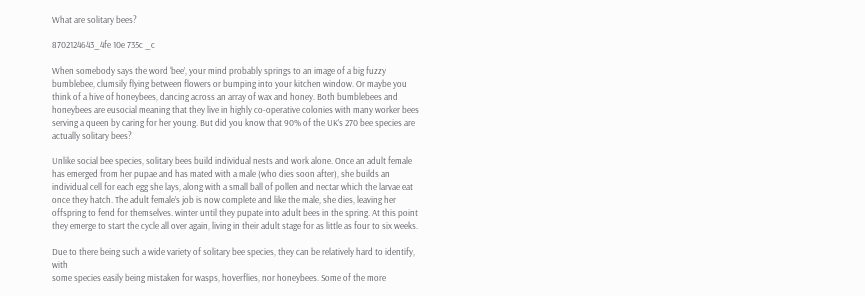What are solitary bees?

8702124643_4fe 10e 735c _c

When somebody says the word ‘bee’, your mind probably springs to an image of a big fuzzy bumblebee, clumsily flying between flowers or bumping into your kitchen window. Or maybe you think of a hive of honeybees, dancing across an array of wax and honey. Both bumblebees and honeybees are eusocial meaning that they live in highly co-operative colonies with many worker bees serving a queen by caring for her young. But did you know that 90% of the UK’s 270 bee species are actually solitary bees?

Unlike social bee species, solitary bees build individual nests and work alone. Once an adult female has emerged from her pupae and has mated with a male (who dies soon after), she builds an individual cell for each egg she lays, along with a small ball of pollen and nectar which the larvae eat once they hatch. The adult female’s job is now complete and like the male, she dies, leaving her offspring to fend for themselves. winter until they pupate into adult bees in the spring. At this point they emerge to start the cycle all over again, living in their adult stage for as little as four to six weeks.

Due to there being such a wide variety of solitary bee species, they can be relatively hard to identify, with
some species easily being mistaken for wasps, hoverflies, nor honeybees. Some of the more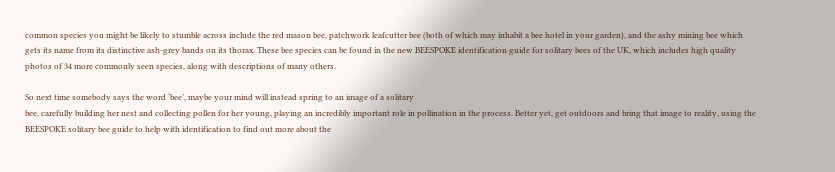common species you might be likely to stumble across include the red mason bee, patchwork leafcutter bee (both of which may inhabit a bee hotel in your garden), and the ashy mining bee which gets its name from its distinctive ash-grey bands on its thorax. These bee species can be found in the new BEESPOKE identification guide for solitary bees of the UK, which includes high quality photos of 34 more commonly seen species, along with descriptions of many others.

So next time somebody says the word ‘bee’, maybe your mind will instead spring to an image of a solitary
bee, carefully building her nest and collecting pollen for her young, playing an incredibly important role in pollination in the process. Better yet, get outdoors and bring that image to reality, using the BEESPOKE solitary bee guide to help with identification to find out more about the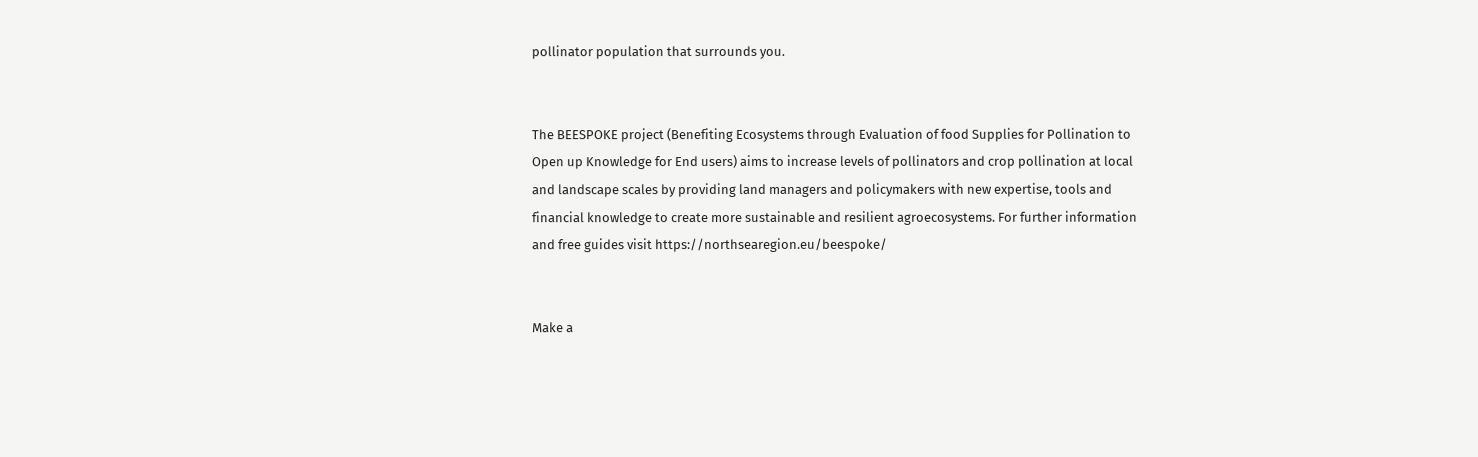pollinator population that surrounds you.


The BEESPOKE project (Benefiting Ecosystems through Evaluation of food Supplies for Pollination to Open up Knowledge for End users) aims to increase levels of pollinators and crop pollination at local and landscape scales by providing land managers and policymakers with new expertise, tools and financial knowledge to create more sustainable and resilient agroecosystems. For further information and free guides visit https://northsearegion.eu/beespoke/


Make a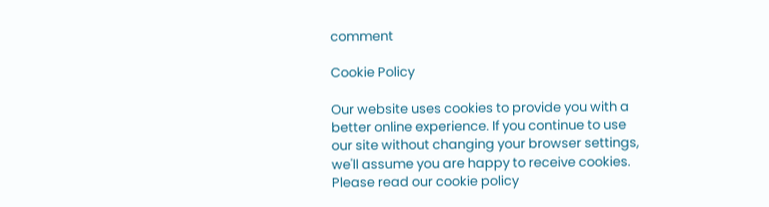comment

Cookie Policy

Our website uses cookies to provide you with a better online experience. If you continue to use our site without changing your browser settings, we'll assume you are happy to receive cookies. Please read our cookie policy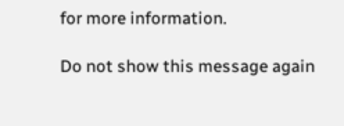for more information.

Do not show this message again